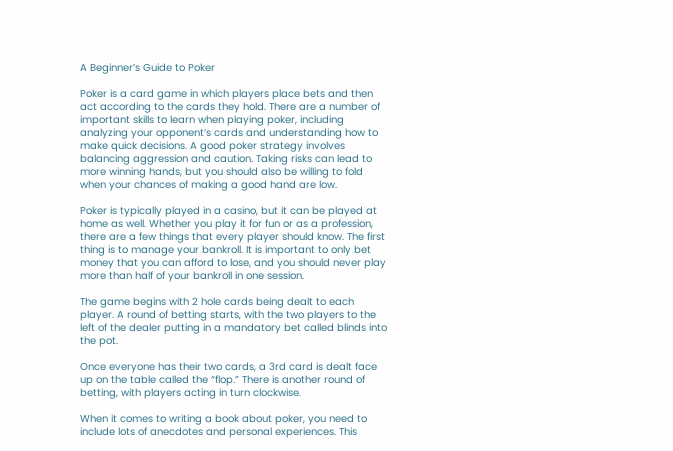A Beginner’s Guide to Poker

Poker is a card game in which players place bets and then act according to the cards they hold. There are a number of important skills to learn when playing poker, including analyzing your opponent’s cards and understanding how to make quick decisions. A good poker strategy involves balancing aggression and caution. Taking risks can lead to more winning hands, but you should also be willing to fold when your chances of making a good hand are low.

Poker is typically played in a casino, but it can be played at home as well. Whether you play it for fun or as a profession, there are a few things that every player should know. The first thing is to manage your bankroll. It is important to only bet money that you can afford to lose, and you should never play more than half of your bankroll in one session.

The game begins with 2 hole cards being dealt to each player. A round of betting starts, with the two players to the left of the dealer putting in a mandatory bet called blinds into the pot.

Once everyone has their two cards, a 3rd card is dealt face up on the table called the “flop.” There is another round of betting, with players acting in turn clockwise.

When it comes to writing a book about poker, you need to include lots of anecdotes and personal experiences. This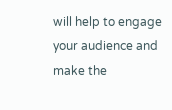will help to engage your audience and make the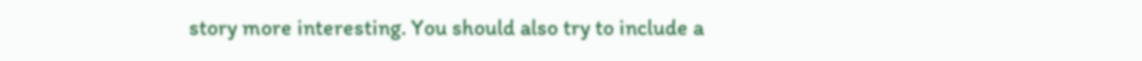story more interesting. You should also try to include a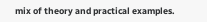mix of theory and practical examples.